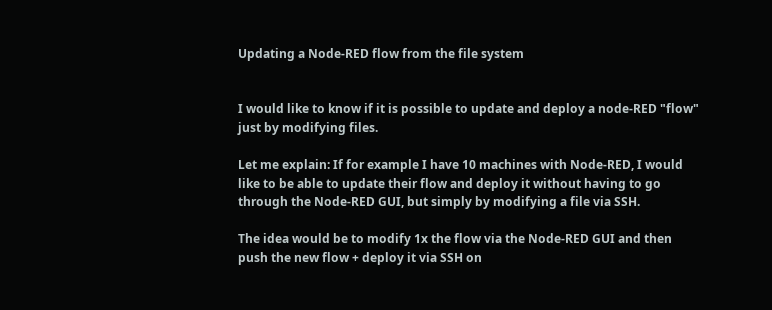Updating a Node-RED flow from the file system


I would like to know if it is possible to update and deploy a node-RED "flow" just by modifying files.

Let me explain: If for example I have 10 machines with Node-RED, I would like to be able to update their flow and deploy it without having to go through the Node-RED GUI, but simply by modifying a file via SSH.

The idea would be to modify 1x the flow via the Node-RED GUI and then push the new flow + deploy it via SSH on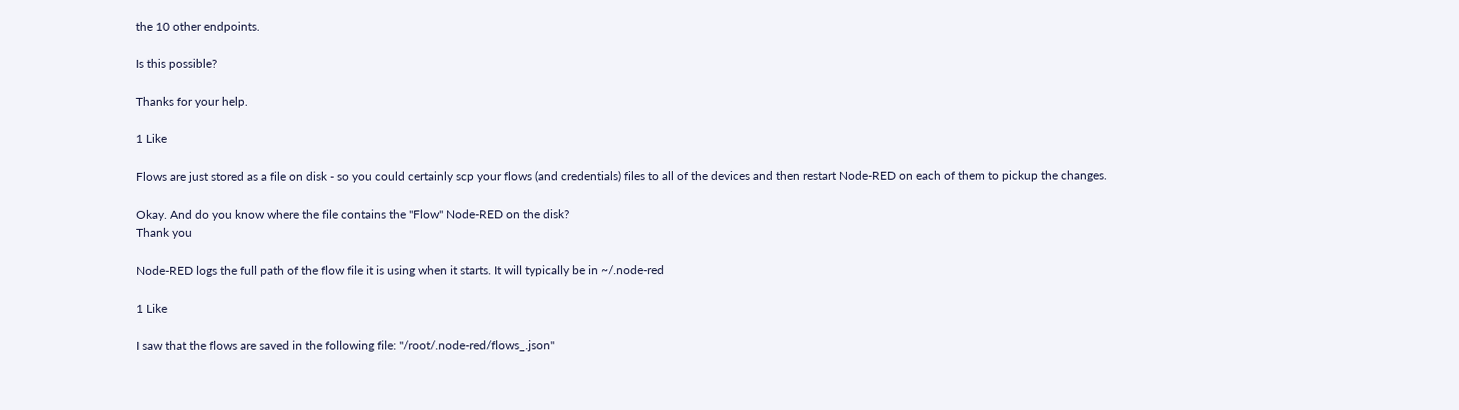the 10 other endpoints.

Is this possible?

Thanks for your help.

1 Like

Flows are just stored as a file on disk - so you could certainly scp your flows (and credentials) files to all of the devices and then restart Node-RED on each of them to pickup the changes.

Okay. And do you know where the file contains the "Flow" Node-RED on the disk?
Thank you

Node-RED logs the full path of the flow file it is using when it starts. It will typically be in ~/.node-red

1 Like

I saw that the flows are saved in the following file: "/root/.node-red/flows_.json"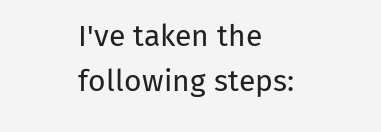I've taken the following steps: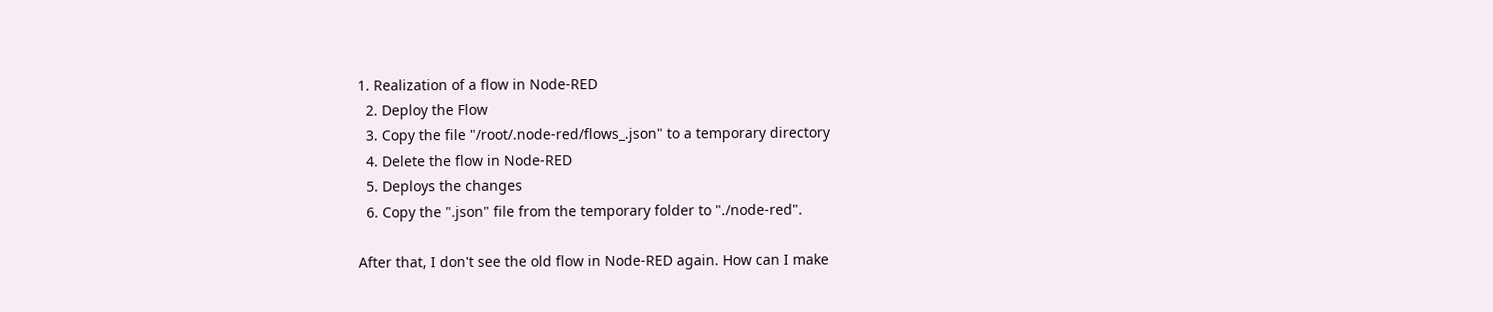1. Realization of a flow in Node-RED
  2. Deploy the Flow
  3. Copy the file "/root/.node-red/flows_.json" to a temporary directory
  4. Delete the flow in Node-RED
  5. Deploys the changes
  6. Copy the ".json" file from the temporary folder to "./node-red".

After that, I don't see the old flow in Node-RED again. How can I make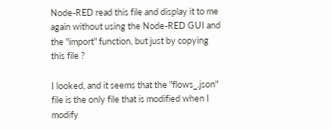Node-RED read this file and display it to me again without using the Node-RED GUI and the "import" function, but just by copying this file ?

I looked, and it seems that the "flows_.json" file is the only file that is modified when I modify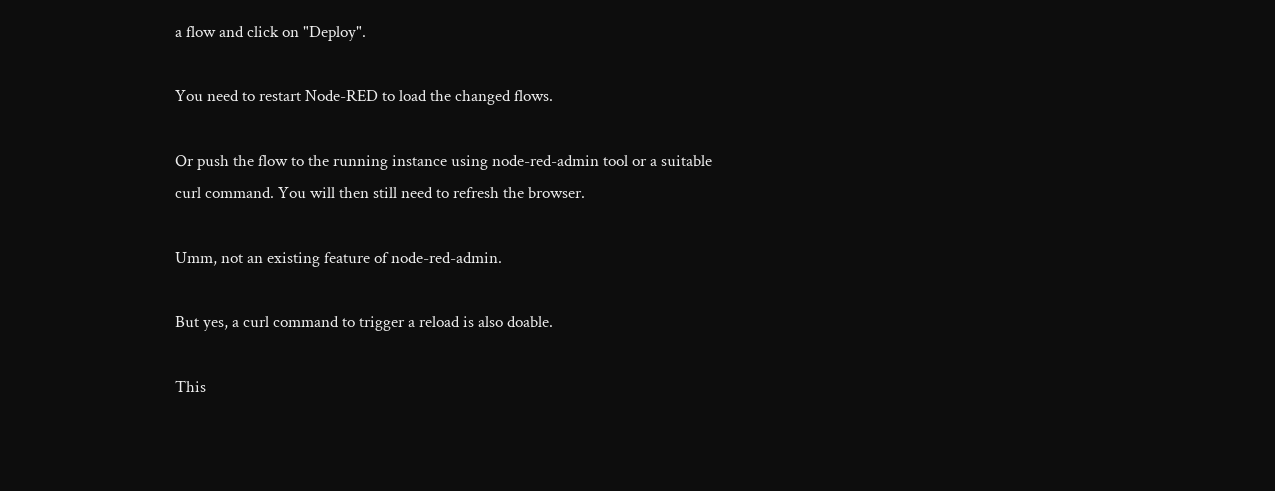a flow and click on "Deploy".

You need to restart Node-RED to load the changed flows.

Or push the flow to the running instance using node-red-admin tool or a suitable curl command. You will then still need to refresh the browser.

Umm, not an existing feature of node-red-admin.

But yes, a curl command to trigger a reload is also doable.

This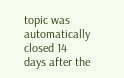topic was automatically closed 14 days after the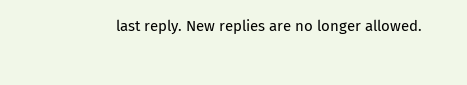last reply. New replies are no longer allowed.